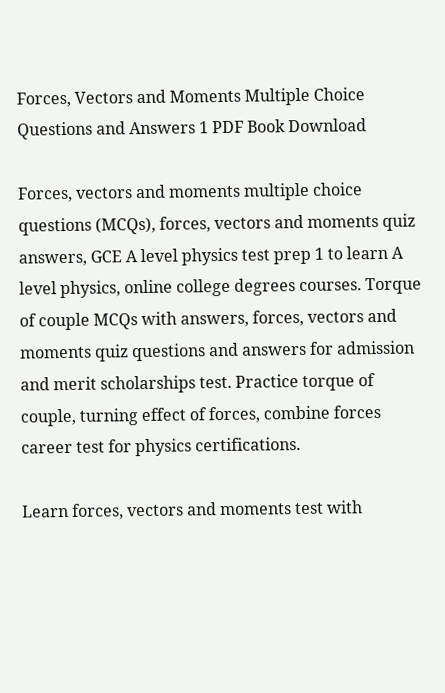Forces, Vectors and Moments Multiple Choice Questions and Answers 1 PDF Book Download

Forces, vectors and moments multiple choice questions (MCQs), forces, vectors and moments quiz answers, GCE A level physics test prep 1 to learn A level physics, online college degrees courses. Torque of couple MCQs with answers, forces, vectors and moments quiz questions and answers for admission and merit scholarships test. Practice torque of couple, turning effect of forces, combine forces career test for physics certifications.

Learn forces, vectors and moments test with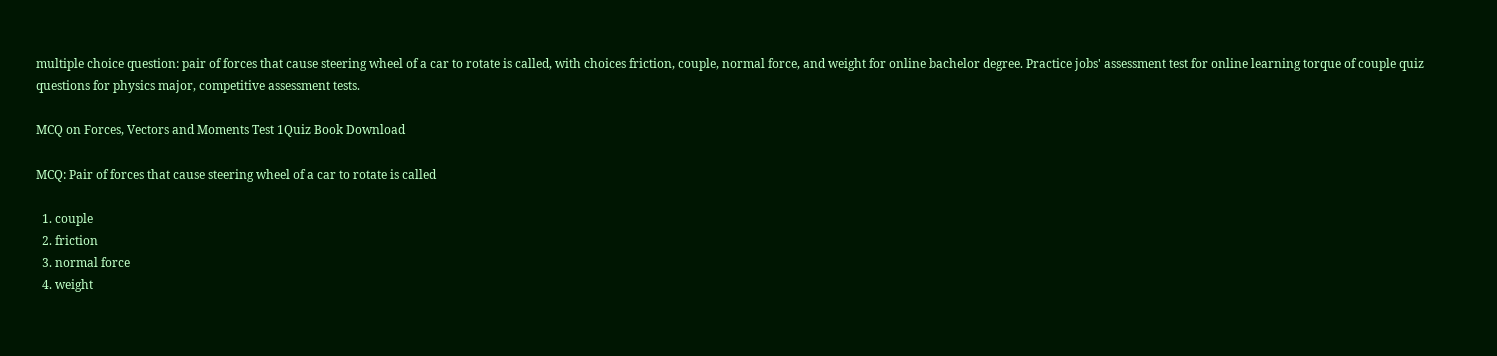multiple choice question: pair of forces that cause steering wheel of a car to rotate is called, with choices friction, couple, normal force, and weight for online bachelor degree. Practice jobs' assessment test for online learning torque of couple quiz questions for physics major, competitive assessment tests.

MCQ on Forces, Vectors and Moments Test 1Quiz Book Download

MCQ: Pair of forces that cause steering wheel of a car to rotate is called

  1. couple
  2. friction
  3. normal force
  4. weight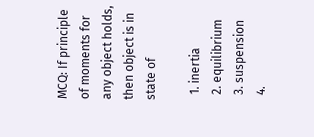MCQ: If principle of moments for any object holds, then object is in state of

  1. inertia
  2. equilibrium
  3. suspension
  4.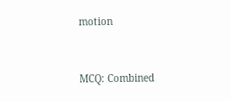motion


MCQ: Combined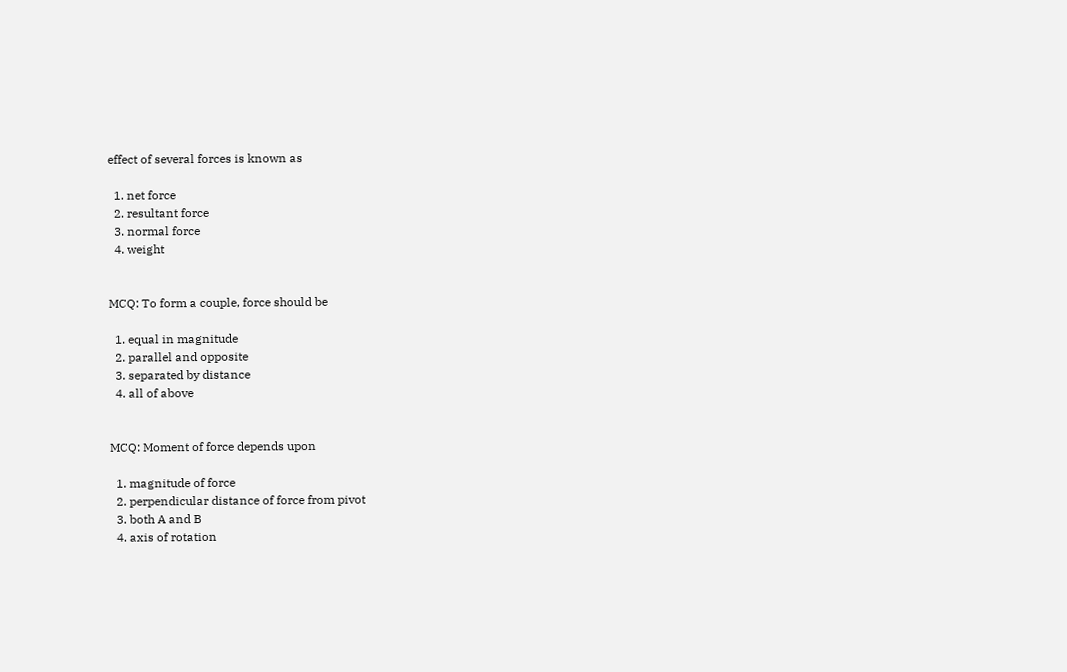effect of several forces is known as

  1. net force
  2. resultant force
  3. normal force
  4. weight


MCQ: To form a couple, force should be

  1. equal in magnitude
  2. parallel and opposite
  3. separated by distance
  4. all of above


MCQ: Moment of force depends upon

  1. magnitude of force
  2. perpendicular distance of force from pivot
  3. both A and B
  4. axis of rotation